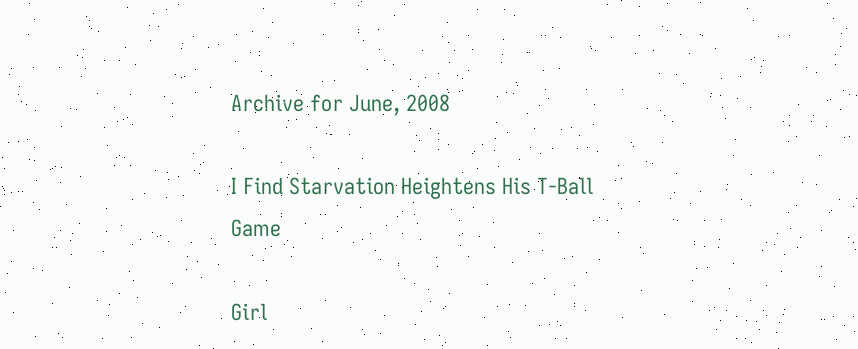Archive for June, 2008

I Find Starvation Heightens His T-Ball Game

Girl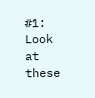#1: Look at these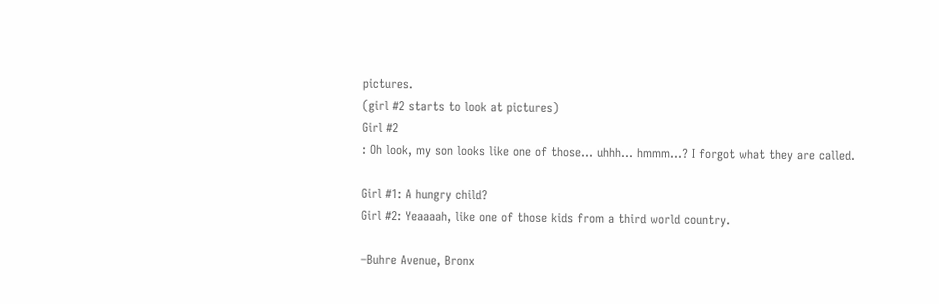pictures.
(girl #2 starts to look at pictures)
Girl #2
: Oh look, my son looks like one of those… uhhh… hmmm…? I forgot what they are called.

Girl #1: A hungry child?
Girl #2: Yeaaaah, like one of those kids from a third world country.

–Buhre Avenue, Bronx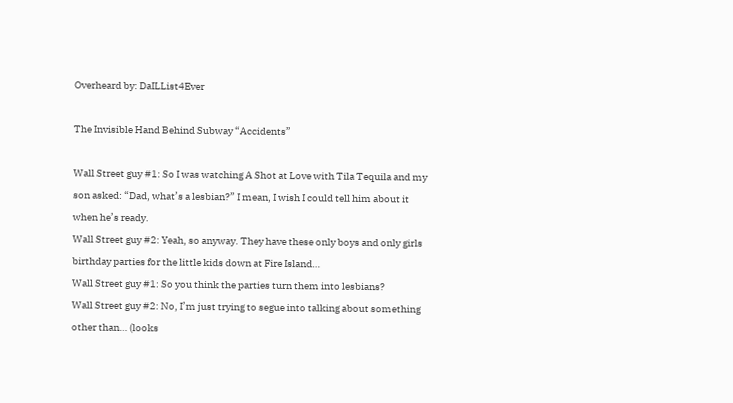Overheard by: DaILList4Ever

The Invisible Hand Behind Subway “Accidents”

Wall Street guy #1: So I was watching A Shot at Love with Tila Tequila and my son asked: “Dad, what’s a lesbian?” I mean, I wish I could tell him about it when he’s ready.
Wall Street guy #2: Yeah, so anyway. They have these only boys and only girls birthday parties for the little kids down at Fire Island…
Wall Street guy #1: So you think the parties turn them into lesbians?
Wall Street guy #2: No, I’m just trying to segue into talking about something other than… (looks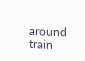around train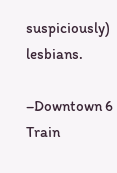suspiciously) lesbians.

–Downtown 6 Train